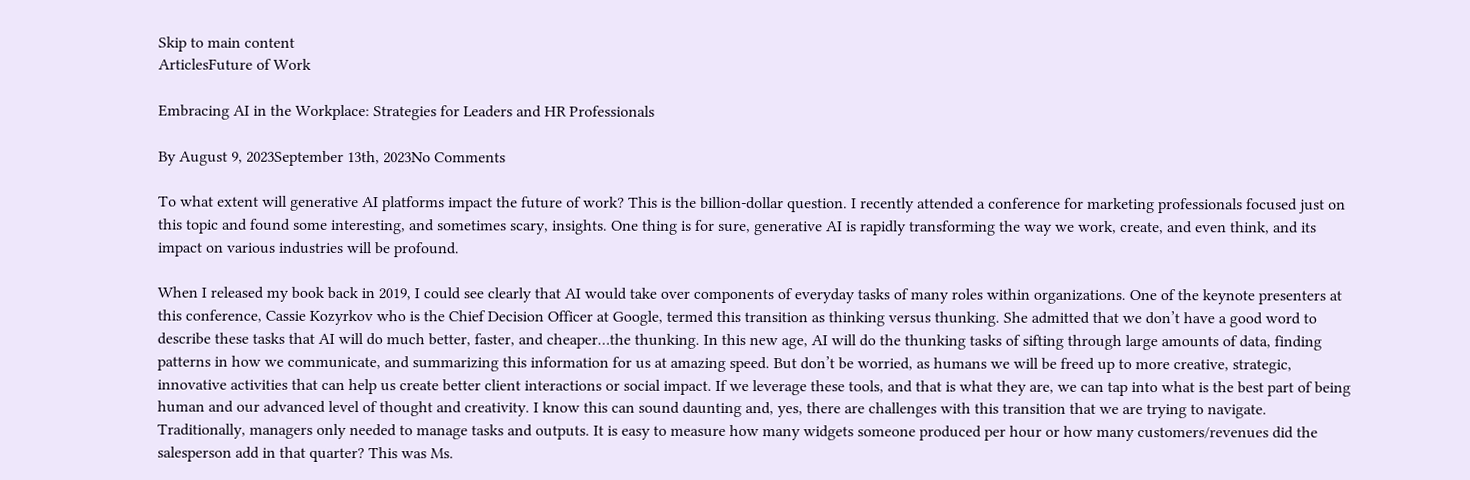Skip to main content
ArticlesFuture of Work

Embracing AI in the Workplace: Strategies for Leaders and HR Professionals

By August 9, 2023September 13th, 2023No Comments

To what extent will generative AI platforms impact the future of work? This is the billion-dollar question. I recently attended a conference for marketing professionals focused just on this topic and found some interesting, and sometimes scary, insights. One thing is for sure, generative AI is rapidly transforming the way we work, create, and even think, and its impact on various industries will be profound.

When I released my book back in 2019, I could see clearly that AI would take over components of everyday tasks of many roles within organizations. One of the keynote presenters at this conference, Cassie Kozyrkov who is the Chief Decision Officer at Google, termed this transition as thinking versus thunking. She admitted that we don’t have a good word to describe these tasks that AI will do much better, faster, and cheaper…the thunking. In this new age, AI will do the thunking tasks of sifting through large amounts of data, finding patterns in how we communicate, and summarizing this information for us at amazing speed. But don’t be worried, as humans we will be freed up to more creative, strategic, innovative activities that can help us create better client interactions or social impact. If we leverage these tools, and that is what they are, we can tap into what is the best part of being human and our advanced level of thought and creativity. I know this can sound daunting and, yes, there are challenges with this transition that we are trying to navigate. Traditionally, managers only needed to manage tasks and outputs. It is easy to measure how many widgets someone produced per hour or how many customers/revenues did the salesperson add in that quarter? This was Ms.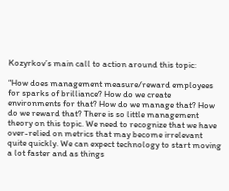Kozyrkov’s main call to action around this topic:

“How does management measure/reward employees for sparks of brilliance? How do we create environments for that? How do we manage that? How do we reward that? There is so little management theory on this topic. We need to recognize that we have over-relied on metrics that may become irrelevant quite quickly. We can expect technology to start moving a lot faster and as things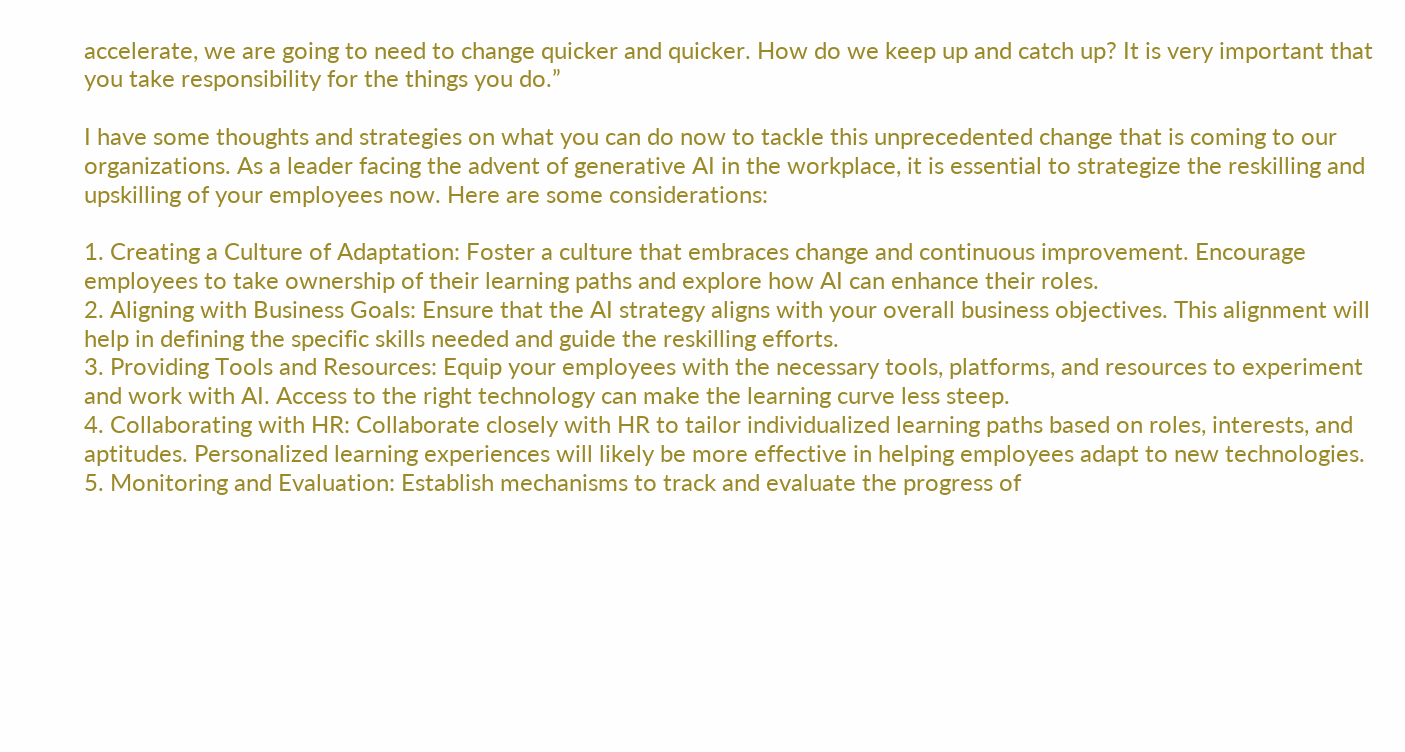accelerate, we are going to need to change quicker and quicker. How do we keep up and catch up? It is very important that you take responsibility for the things you do.”

I have some thoughts and strategies on what you can do now to tackle this unprecedented change that is coming to our organizations. As a leader facing the advent of generative AI in the workplace, it is essential to strategize the reskilling and upskilling of your employees now. Here are some considerations:

1. Creating a Culture of Adaptation: Foster a culture that embraces change and continuous improvement. Encourage employees to take ownership of their learning paths and explore how AI can enhance their roles.
2. Aligning with Business Goals: Ensure that the AI strategy aligns with your overall business objectives. This alignment will help in defining the specific skills needed and guide the reskilling efforts.
3. Providing Tools and Resources: Equip your employees with the necessary tools, platforms, and resources to experiment and work with AI. Access to the right technology can make the learning curve less steep.
4. Collaborating with HR: Collaborate closely with HR to tailor individualized learning paths based on roles, interests, and aptitudes. Personalized learning experiences will likely be more effective in helping employees adapt to new technologies.
5. Monitoring and Evaluation: Establish mechanisms to track and evaluate the progress of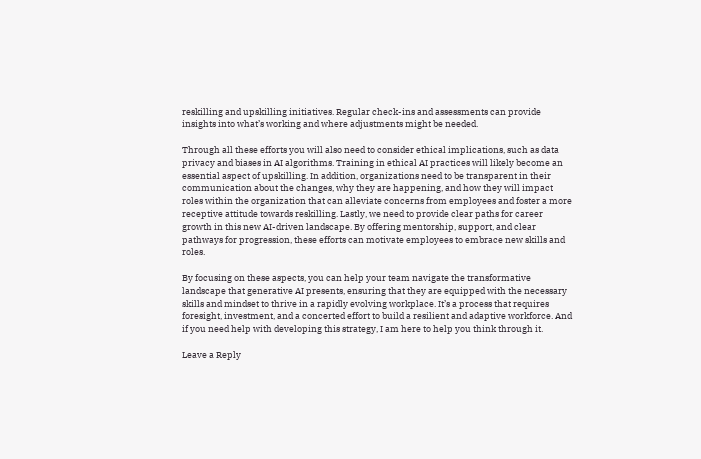reskilling and upskilling initiatives. Regular check-ins and assessments can provide insights into what’s working and where adjustments might be needed.

Through all these efforts you will also need to consider ethical implications, such as data privacy and biases in AI algorithms. Training in ethical AI practices will likely become an essential aspect of upskilling. In addition, organizations need to be transparent in their communication about the changes, why they are happening, and how they will impact roles within the organization that can alleviate concerns from employees and foster a more receptive attitude towards reskilling. Lastly, we need to provide clear paths for career growth in this new AI-driven landscape. By offering mentorship, support, and clear pathways for progression, these efforts can motivate employees to embrace new skills and roles.

By focusing on these aspects, you can help your team navigate the transformative landscape that generative AI presents, ensuring that they are equipped with the necessary skills and mindset to thrive in a rapidly evolving workplace. It’s a process that requires foresight, investment, and a concerted effort to build a resilient and adaptive workforce. And if you need help with developing this strategy, I am here to help you think through it.

Leave a Reply